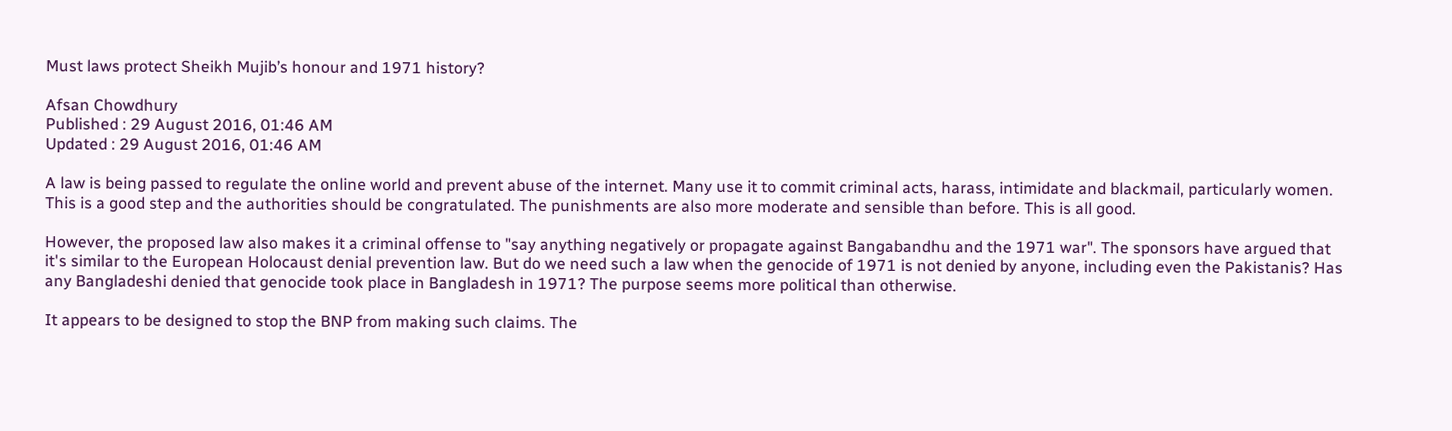Must laws protect Sheikh Mujib’s honour and 1971 history?

Afsan Chowdhury
Published : 29 August 2016, 01:46 AM
Updated : 29 August 2016, 01:46 AM

A law is being passed to regulate the online world and prevent abuse of the internet. Many use it to commit criminal acts, harass, intimidate and blackmail, particularly women. This is a good step and the authorities should be congratulated. The punishments are also more moderate and sensible than before. This is all good.

However, the proposed law also makes it a criminal offense to "say anything negatively or propagate against Bangabandhu and the 1971 war". The sponsors have argued that it's similar to the European Holocaust denial prevention law. But do we need such a law when the genocide of 1971 is not denied by anyone, including even the Pakistanis? Has any Bangladeshi denied that genocide took place in Bangladesh in 1971? The purpose seems more political than otherwise.

It appears to be designed to stop the BNP from making such claims. The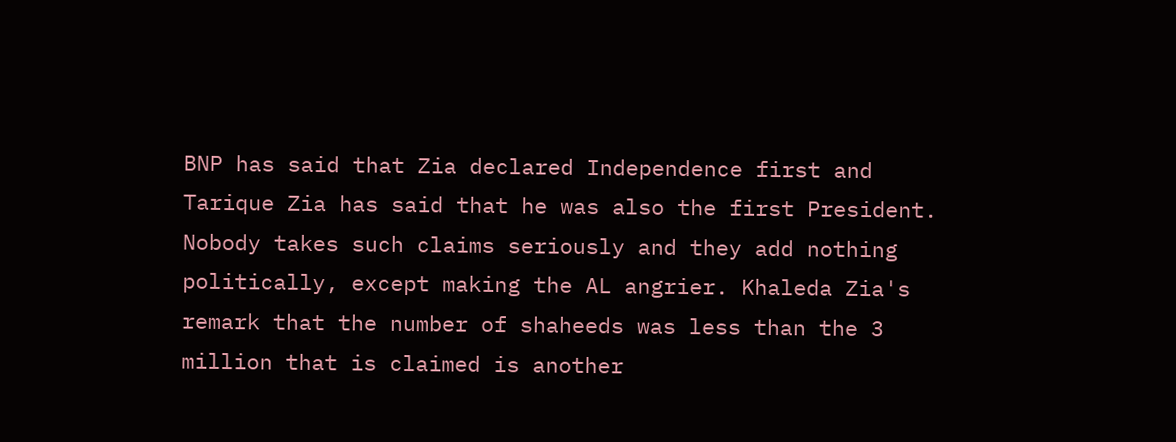BNP has said that Zia declared Independence first and Tarique Zia has said that he was also the first President. Nobody takes such claims seriously and they add nothing politically, except making the AL angrier. Khaleda Zia's remark that the number of shaheeds was less than the 3 million that is claimed is another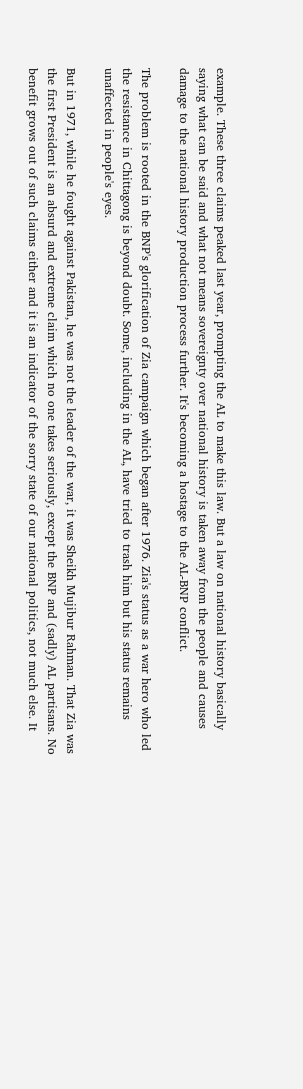example. These three claims peaked last year, prompting the AL to make this law. But a law on national history basically saying what can be said and what not means sovereignty over national history is taken away from the people and causes damage to the national history production process further. It's becoming a hostage to the AL-BNP conflict.

The problem is rooted in the BNP's glorification of Zia campaign which began after 1976. Zia's status as a war hero who led the resistance in Chittagong is beyond doubt. Some, including in the AL, have tried to trash him but his status remains unaffected in people's eyes.

But in 1971, while he fought against Pakistan, he was not the leader of the war, it was Sheikh Mujibur Rahman. That Zia was the first President is an absurd and extreme claim which no one takes seriously, except the BNP and (sadly) AL partisans. No benefit grows out of such claims either and it is an indicator of the sorry state of our national politics, not much else. It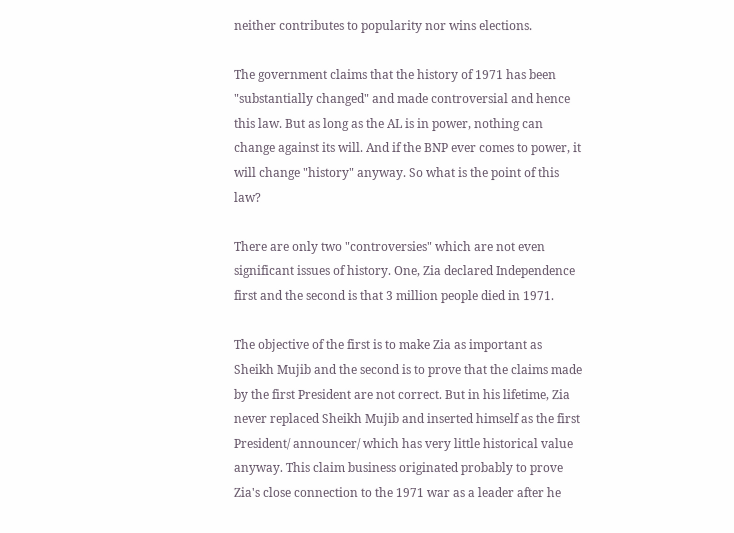neither contributes to popularity nor wins elections.

The government claims that the history of 1971 has been "substantially changed" and made controversial and hence this law. But as long as the AL is in power, nothing can change against its will. And if the BNP ever comes to power, it will change "history" anyway. So what is the point of this law?

There are only two "controversies" which are not even significant issues of history. One, Zia declared Independence first and the second is that 3 million people died in 1971.

The objective of the first is to make Zia as important as Sheikh Mujib and the second is to prove that the claims made by the first President are not correct. But in his lifetime, Zia never replaced Sheikh Mujib and inserted himself as the first President/ announcer/ which has very little historical value anyway. This claim business originated probably to prove Zia's close connection to the 1971 war as a leader after he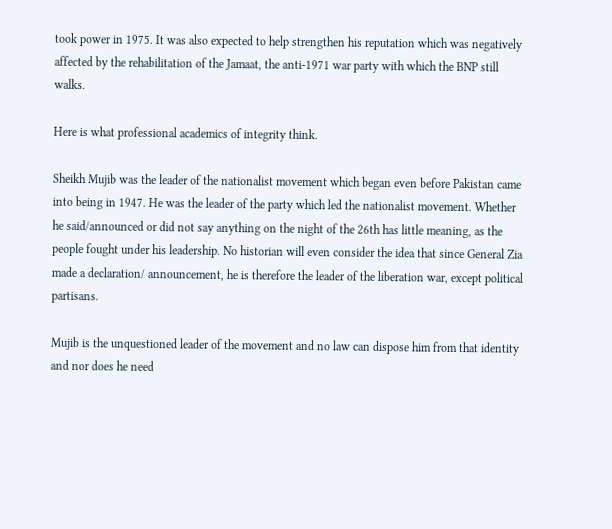took power in 1975. It was also expected to help strengthen his reputation which was negatively affected by the rehabilitation of the Jamaat, the anti-1971 war party with which the BNP still walks.

Here is what professional academics of integrity think.

Sheikh Mujib was the leader of the nationalist movement which began even before Pakistan came into being in 1947. He was the leader of the party which led the nationalist movement. Whether he said/announced or did not say anything on the night of the 26th has little meaning, as the people fought under his leadership. No historian will even consider the idea that since General Zia made a declaration/ announcement, he is therefore the leader of the liberation war, except political partisans.

Mujib is the unquestioned leader of the movement and no law can dispose him from that identity and nor does he need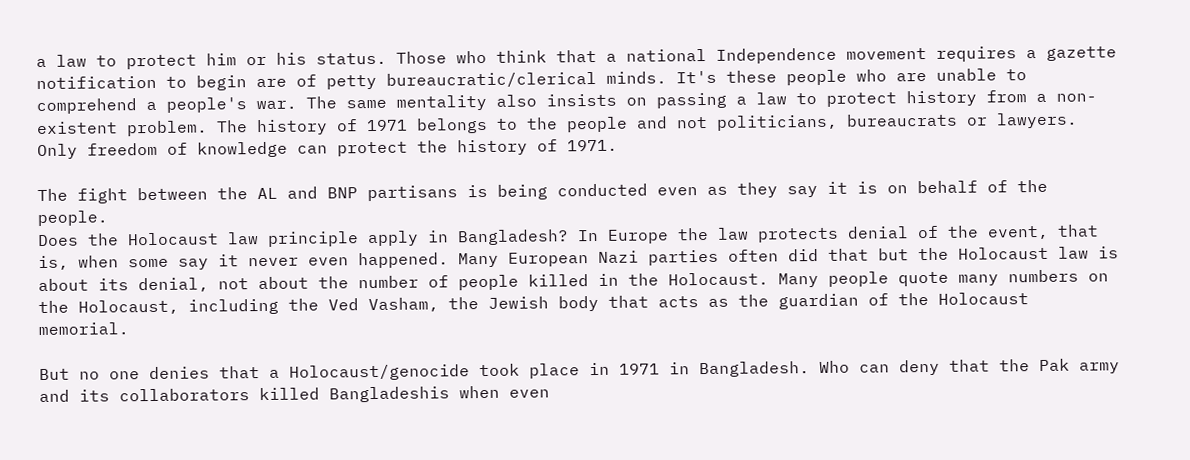a law to protect him or his status. Those who think that a national Independence movement requires a gazette notification to begin are of petty bureaucratic/clerical minds. It's these people who are unable to comprehend a people's war. The same mentality also insists on passing a law to protect history from a non-existent problem. The history of 1971 belongs to the people and not politicians, bureaucrats or lawyers. Only freedom of knowledge can protect the history of 1971.

The fight between the AL and BNP partisans is being conducted even as they say it is on behalf of the people.
Does the Holocaust law principle apply in Bangladesh? In Europe the law protects denial of the event, that is, when some say it never even happened. Many European Nazi parties often did that but the Holocaust law is about its denial, not about the number of people killed in the Holocaust. Many people quote many numbers on the Holocaust, including the Ved Vasham, the Jewish body that acts as the guardian of the Holocaust memorial.

But no one denies that a Holocaust/genocide took place in 1971 in Bangladesh. Who can deny that the Pak army and its collaborators killed Bangladeshis when even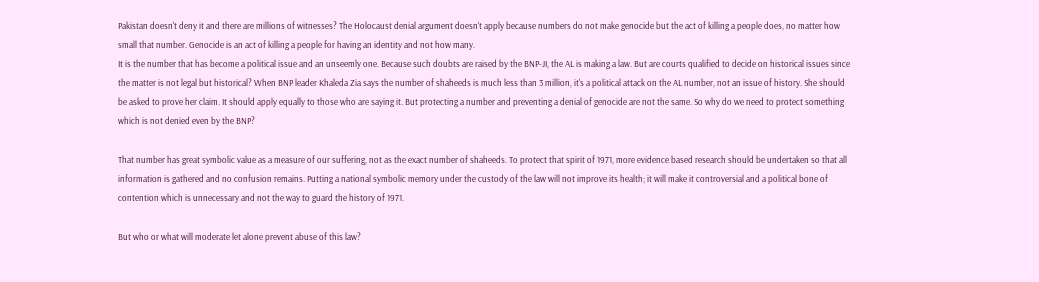Pakistan doesn't deny it and there are millions of witnesses? The Holocaust denial argument doesn't apply because numbers do not make genocide but the act of killing a people does, no matter how small that number. Genocide is an act of killing a people for having an identity and not how many.
It is the number that has become a political issue and an unseemly one. Because such doubts are raised by the BNP-JI, the AL is making a law. But are courts qualified to decide on historical issues since the matter is not legal but historical? When BNP leader Khaleda Zia says the number of shaheeds is much less than 3 million, it's a political attack on the AL number, not an issue of history. She should be asked to prove her claim. It should apply equally to those who are saying it. But protecting a number and preventing a denial of genocide are not the same. So why do we need to protect something which is not denied even by the BNP?

That number has great symbolic value as a measure of our suffering, not as the exact number of shaheeds. To protect that spirit of 1971, more evidence based research should be undertaken so that all information is gathered and no confusion remains. Putting a national symbolic memory under the custody of the law will not improve its health; it will make it controversial and a political bone of contention which is unnecessary and not the way to guard the history of 1971.

But who or what will moderate let alone prevent abuse of this law?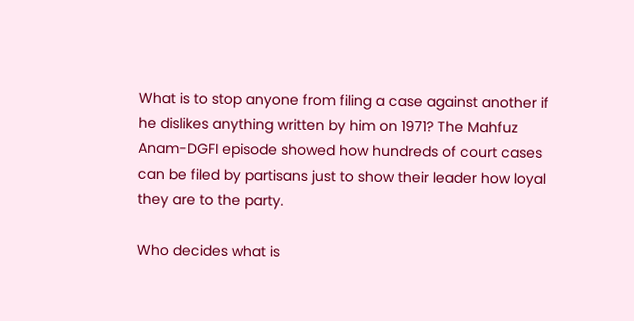What is to stop anyone from filing a case against another if he dislikes anything written by him on 1971? The Mahfuz Anam-DGFI episode showed how hundreds of court cases can be filed by partisans just to show their leader how loyal they are to the party.

Who decides what is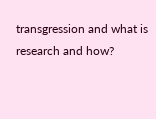transgression and what is research and how?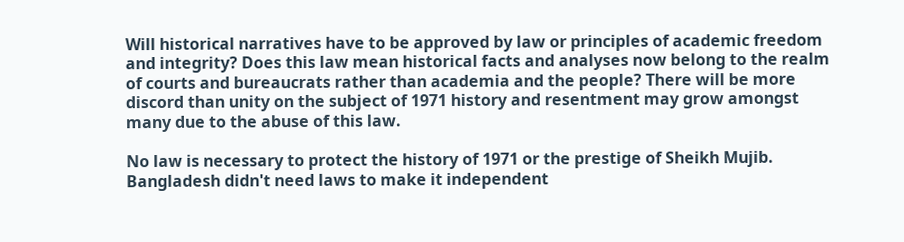Will historical narratives have to be approved by law or principles of academic freedom and integrity? Does this law mean historical facts and analyses now belong to the realm of courts and bureaucrats rather than academia and the people? There will be more discord than unity on the subject of 1971 history and resentment may grow amongst many due to the abuse of this law.

No law is necessary to protect the history of 1971 or the prestige of Sheikh Mujib. Bangladesh didn't need laws to make it independent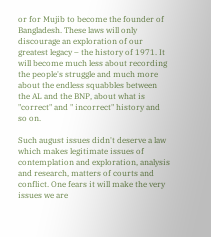or for Mujib to become the founder of Bangladesh. These laws will only discourage an exploration of our greatest legacy – the history of 1971. It will become much less about recording the people's struggle and much more about the endless squabbles between the AL and the BNP, about what is "correct" and " incorrect" history and so on.

Such august issues didn't deserve a law which makes legitimate issues of contemplation and exploration, analysis and research, matters of courts and conflict. One fears it will make the very issues we are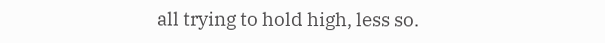all trying to hold high, less so.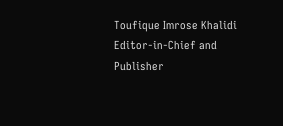Toufique Imrose Khalidi
Editor-in-Chief and Publisher